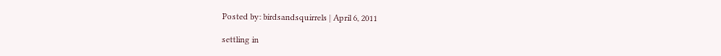Posted by: birdsandsquirrels | April 6, 2011

settling in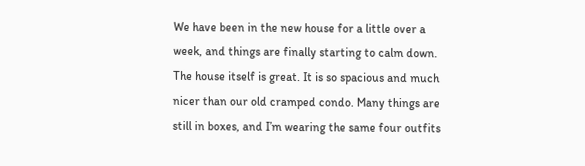We have been in the new house for a little over a week, and things are finally starting to calm down. The house itself is great. It is so spacious and much nicer than our old cramped condo. Many things are still in boxes, and I’m wearing the same four outfits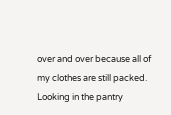over and over because all of my clothes are still packed. Looking in the pantry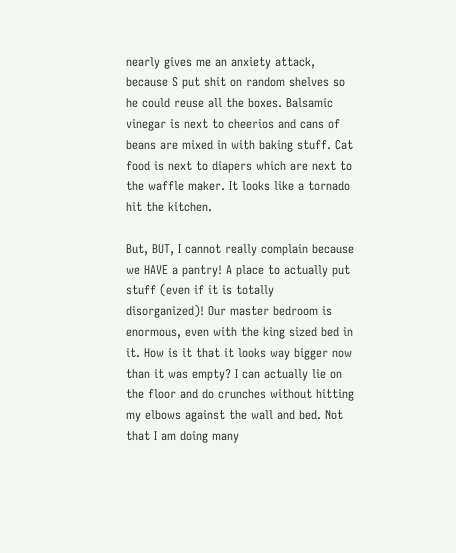nearly gives me an anxiety attack, because S put shit on random shelves so he could reuse all the boxes. Balsamic vinegar is next to cheerios and cans of beans are mixed in with baking stuff. Cat food is next to diapers which are next to the waffle maker. It looks like a tornado hit the kitchen.

But, BUT, I cannot really complain because we HAVE a pantry! A place to actually put stuff (even if it is totally disorganized)! Our master bedroom is enormous, even with the king sized bed in it. How is it that it looks way bigger now than it was empty? I can actually lie on the floor and do crunches without hitting my elbows against the wall and bed. Not that I am doing many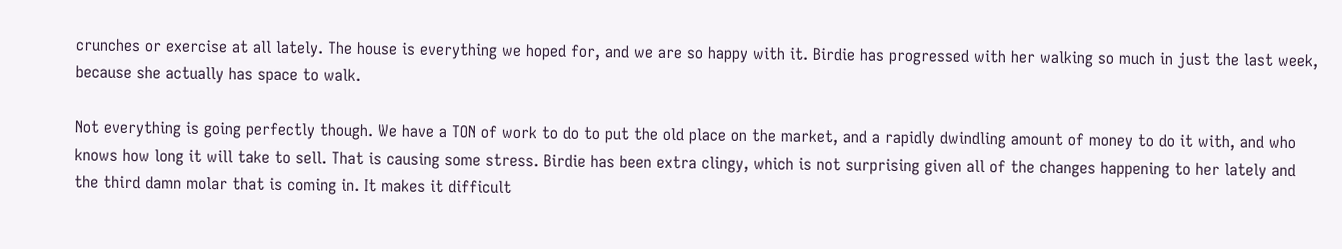crunches or exercise at all lately. The house is everything we hoped for, and we are so happy with it. Birdie has progressed with her walking so much in just the last week, because she actually has space to walk.

Not everything is going perfectly though. We have a TON of work to do to put the old place on the market, and a rapidly dwindling amount of money to do it with, and who knows how long it will take to sell. That is causing some stress. Birdie has been extra clingy, which is not surprising given all of the changes happening to her lately and the third damn molar that is coming in. It makes it difficult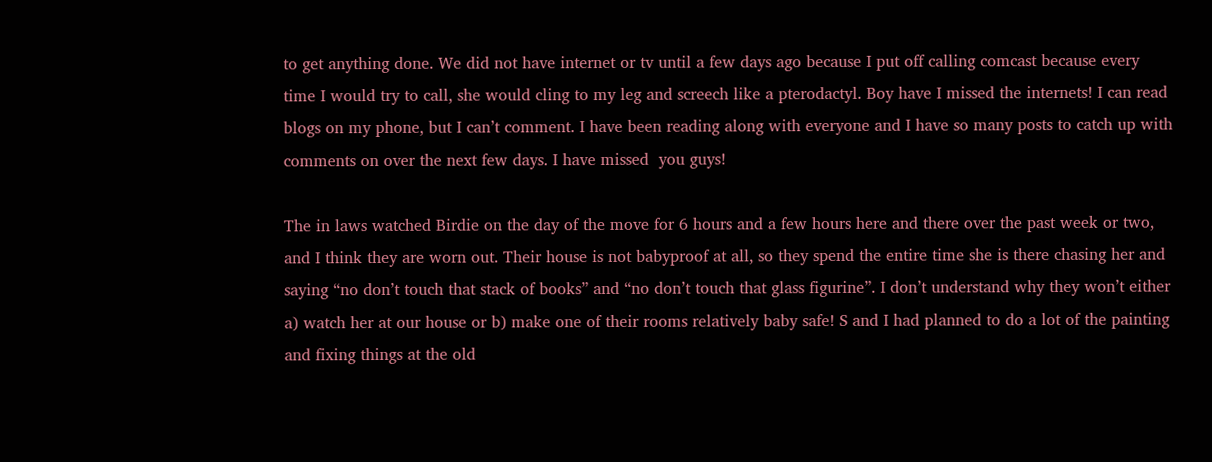to get anything done. We did not have internet or tv until a few days ago because I put off calling comcast because every time I would try to call, she would cling to my leg and screech like a pterodactyl. Boy have I missed the internets! I can read blogs on my phone, but I can’t comment. I have been reading along with everyone and I have so many posts to catch up with comments on over the next few days. I have missed  you guys!

The in laws watched Birdie on the day of the move for 6 hours and a few hours here and there over the past week or two, and I think they are worn out. Their house is not babyproof at all, so they spend the entire time she is there chasing her and saying “no don’t touch that stack of books” and “no don’t touch that glass figurine”. I don’t understand why they won’t either a) watch her at our house or b) make one of their rooms relatively baby safe! S and I had planned to do a lot of the painting and fixing things at the old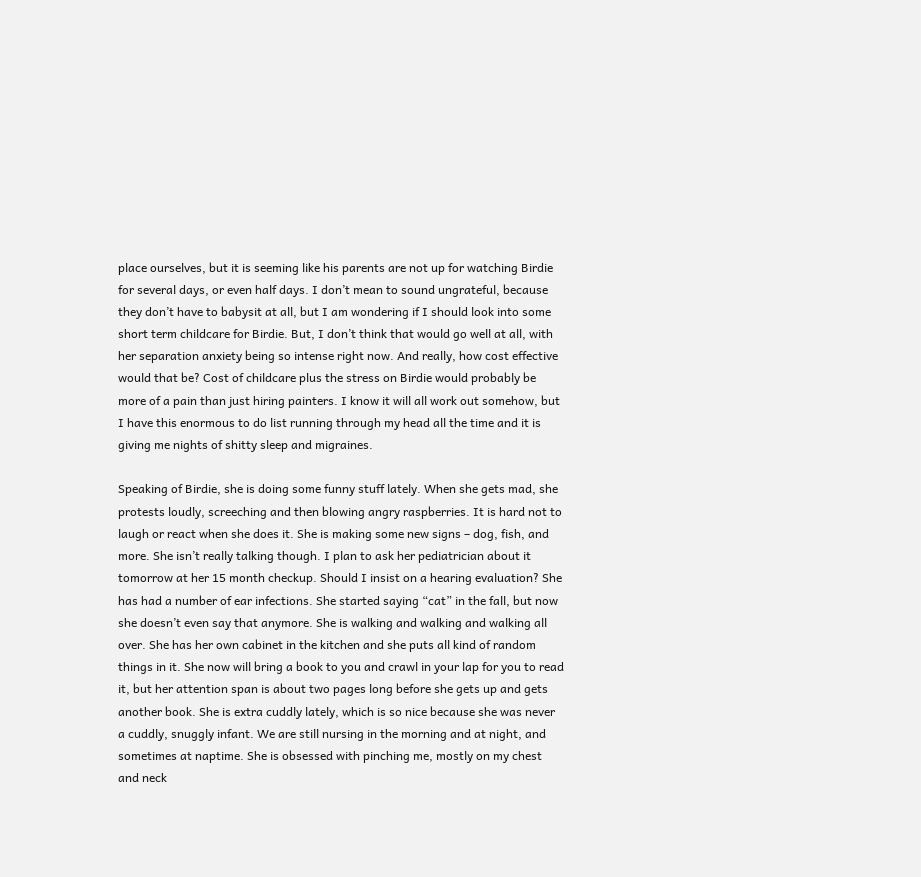place ourselves, but it is seeming like his parents are not up for watching Birdie for several days, or even half days. I don’t mean to sound ungrateful, because they don’t have to babysit at all, but I am wondering if I should look into some short term childcare for Birdie. But, I don’t think that would go well at all, with her separation anxiety being so intense right now. And really, how cost effective would that be? Cost of childcare plus the stress on Birdie would probably be more of a pain than just hiring painters. I know it will all work out somehow, but I have this enormous to do list running through my head all the time and it is giving me nights of shitty sleep and migraines.

Speaking of Birdie, she is doing some funny stuff lately. When she gets mad, she protests loudly, screeching and then blowing angry raspberries. It is hard not to laugh or react when she does it. She is making some new signs – dog, fish, and more. She isn’t really talking though. I plan to ask her pediatrician about it tomorrow at her 15 month checkup. Should I insist on a hearing evaluation? She has had a number of ear infections. She started saying “cat” in the fall, but now she doesn’t even say that anymore. She is walking and walking and walking all over. She has her own cabinet in the kitchen and she puts all kind of random things in it. She now will bring a book to you and crawl in your lap for you to read it, but her attention span is about two pages long before she gets up and gets another book. She is extra cuddly lately, which is so nice because she was never a cuddly, snuggly infant. We are still nursing in the morning and at night, and sometimes at naptime. She is obsessed with pinching me, mostly on my chest and neck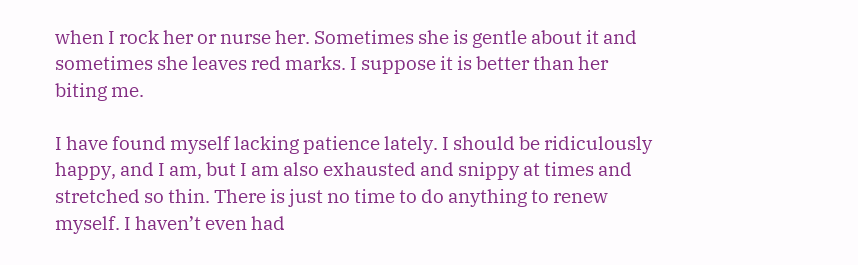when I rock her or nurse her. Sometimes she is gentle about it and sometimes she leaves red marks. I suppose it is better than her biting me.

I have found myself lacking patience lately. I should be ridiculously happy, and I am, but I am also exhausted and snippy at times and stretched so thin. There is just no time to do anything to renew myself. I haven’t even had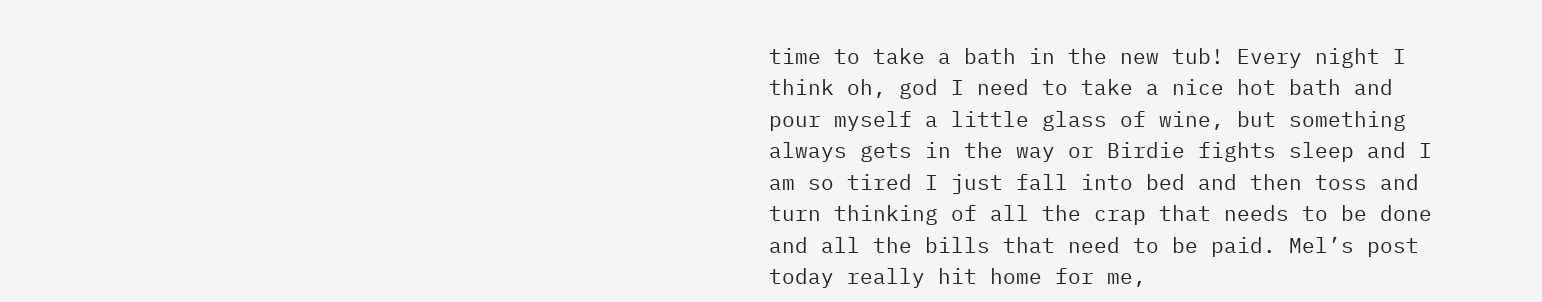time to take a bath in the new tub! Every night I think oh, god I need to take a nice hot bath and pour myself a little glass of wine, but something always gets in the way or Birdie fights sleep and I am so tired I just fall into bed and then toss and turn thinking of all the crap that needs to be done and all the bills that need to be paid. Mel’s post today really hit home for me,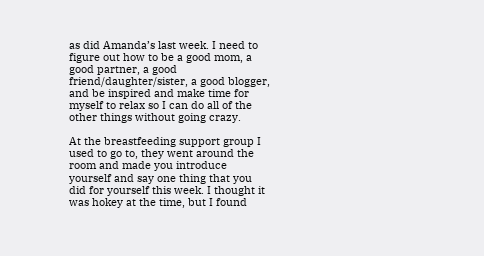as did Amanda’s last week. I need to figure out how to be a good mom, a good partner, a good friend/daughter/sister, a good blogger, and be inspired and make time for myself to relax so I can do all of the other things without going crazy.

At the breastfeeding support group I used to go to, they went around the room and made you introduce yourself and say one thing that you did for yourself this week. I thought it was hokey at the time, but I found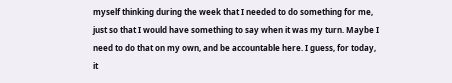myself thinking during the week that I needed to do something for me, just so that I would have something to say when it was my turn. Maybe I need to do that on my own, and be accountable here. I guess, for today, it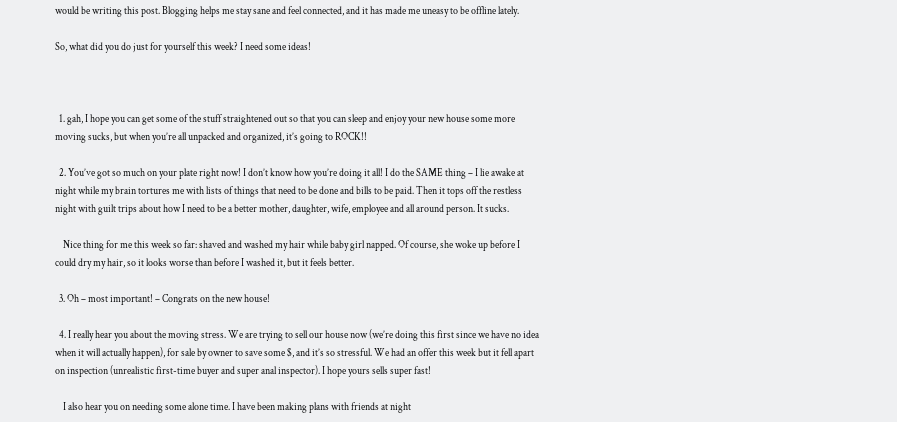would be writing this post. Blogging helps me stay sane and feel connected, and it has made me uneasy to be offline lately.

So, what did you do just for yourself this week? I need some ideas!



  1. gah, I hope you can get some of the stuff straightened out so that you can sleep and enjoy your new house some more  moving sucks, but when you’re all unpacked and organized, it’s going to ROCK!!

  2. You’ve got so much on your plate right now! I don’t know how you’re doing it all! I do the SAME thing – I lie awake at night while my brain tortures me with lists of things that need to be done and bills to be paid. Then it tops off the restless night with guilt trips about how I need to be a better mother, daughter, wife, employee and all around person. It sucks.

    Nice thing for me this week so far: shaved and washed my hair while baby girl napped. Of course, she woke up before I could dry my hair, so it looks worse than before I washed it, but it feels better.

  3. Oh – most important! – Congrats on the new house!

  4. I really hear you about the moving stress. We are trying to sell our house now (we’re doing this first since we have no idea when it will actually happen), for sale by owner to save some $, and it’s so stressful. We had an offer this week but it fell apart on inspection (unrealistic first-time buyer and super anal inspector). I hope yours sells super fast!

    I also hear you on needing some alone time. I have been making plans with friends at night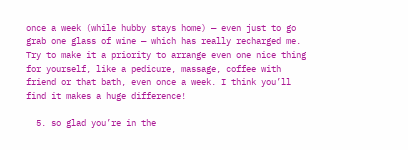once a week (while hubby stays home) — even just to go grab one glass of wine — which has really recharged me. Try to make it a priority to arrange even one nice thing for yourself, like a pedicure, massage, coffee with friend or that bath, even once a week. I think you’ll find it makes a huge difference!

  5. so glad you’re in the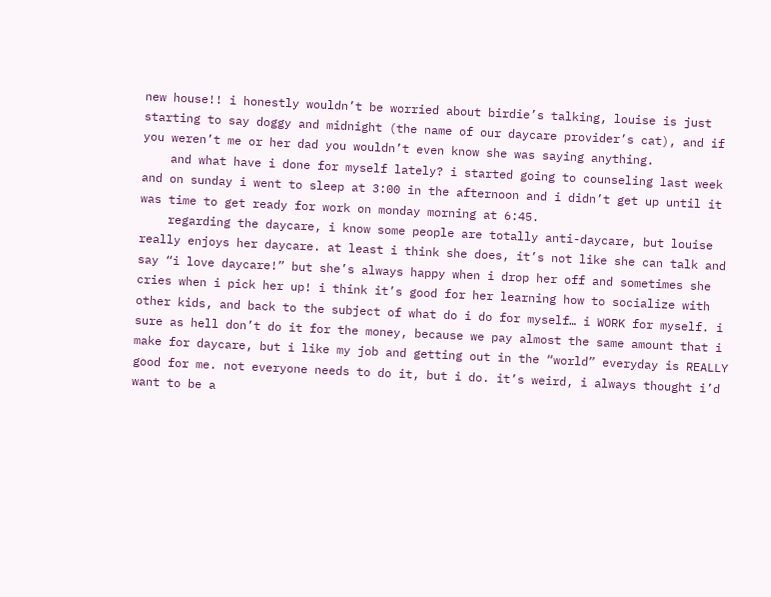new house!! i honestly wouldn’t be worried about birdie’s talking, louise is just starting to say doggy and midnight (the name of our daycare provider’s cat), and if you weren’t me or her dad you wouldn’t even know she was saying anything.
    and what have i done for myself lately? i started going to counseling last week and on sunday i went to sleep at 3:00 in the afternoon and i didn’t get up until it was time to get ready for work on monday morning at 6:45.
    regarding the daycare, i know some people are totally anti-daycare, but louise really enjoys her daycare. at least i think she does, it’s not like she can talk and say “i love daycare!” but she’s always happy when i drop her off and sometimes she cries when i pick her up! i think it’s good for her learning how to socialize with other kids, and back to the subject of what do i do for myself… i WORK for myself. i sure as hell don’t do it for the money, because we pay almost the same amount that i make for daycare, but i like my job and getting out in the “world” everyday is REALLY good for me. not everyone needs to do it, but i do. it’s weird, i always thought i’d want to be a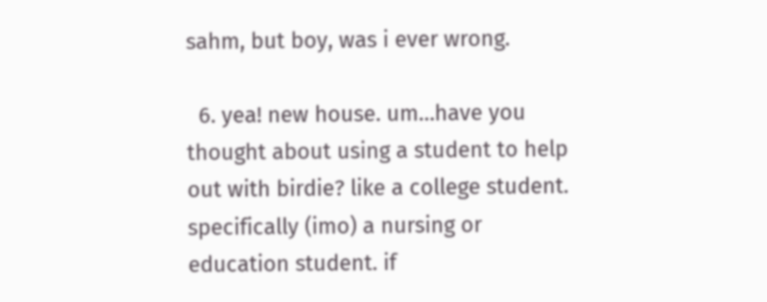sahm, but boy, was i ever wrong.

  6. yea! new house. um…have you thought about using a student to help out with birdie? like a college student. specifically (imo) a nursing or education student. if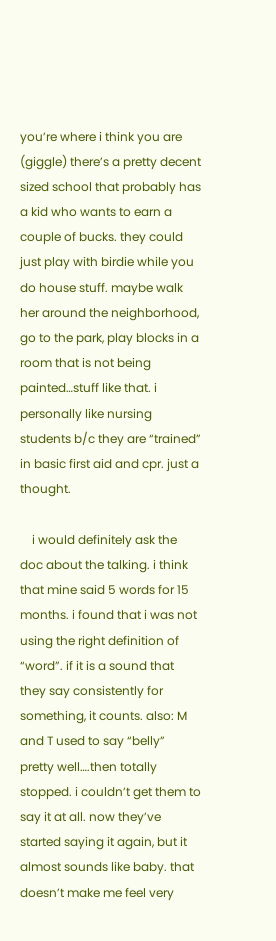you’re where i think you are (giggle) there’s a pretty decent sized school that probably has a kid who wants to earn a couple of bucks. they could just play with birdie while you do house stuff. maybe walk her around the neighborhood, go to the park, play blocks in a room that is not being painted…stuff like that. i personally like nursing students b/c they are “trained” in basic first aid and cpr. just a thought.

    i would definitely ask the doc about the talking. i think that mine said 5 words for 15 months. i found that i was not using the right definition of “word”. if it is a sound that they say consistently for something, it counts. also: M and T used to say “belly” pretty well….then totally stopped. i couldn’t get them to say it at all. now they’ve started saying it again, but it almost sounds like baby. that doesn’t make me feel very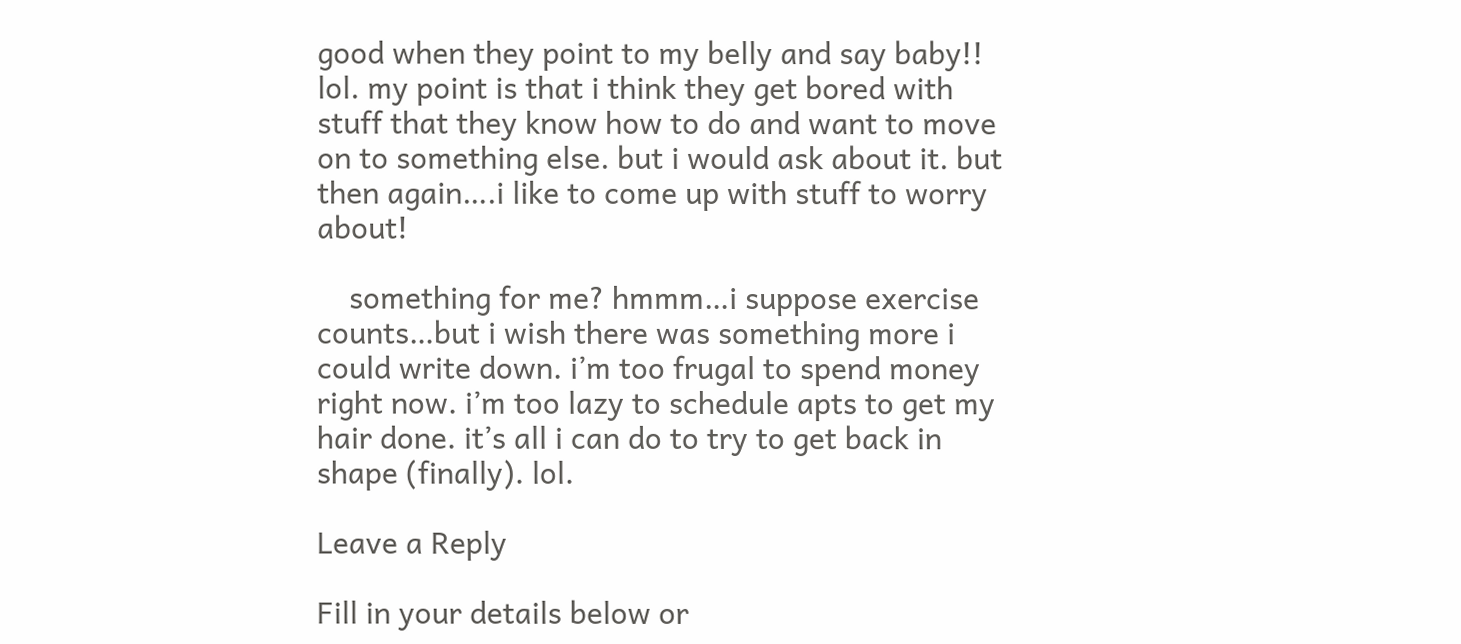good when they point to my belly and say baby!! lol. my point is that i think they get bored with stuff that they know how to do and want to move on to something else. but i would ask about it. but then again….i like to come up with stuff to worry about!

    something for me? hmmm…i suppose exercise counts…but i wish there was something more i could write down. i’m too frugal to spend money right now. i’m too lazy to schedule apts to get my hair done. it’s all i can do to try to get back in shape (finally). lol.

Leave a Reply

Fill in your details below or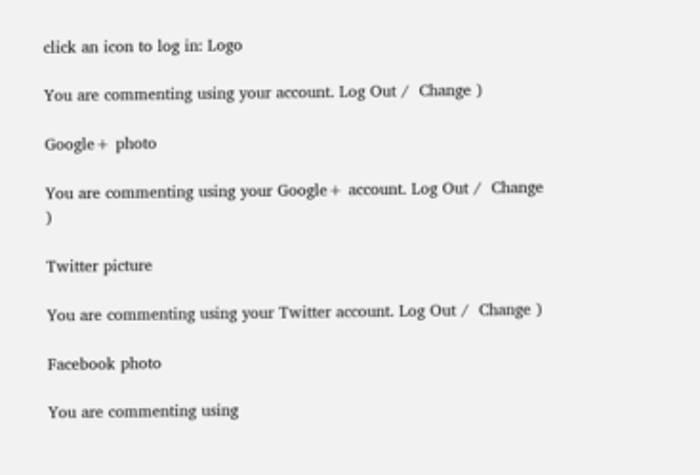click an icon to log in: Logo

You are commenting using your account. Log Out /  Change )

Google+ photo

You are commenting using your Google+ account. Log Out /  Change )

Twitter picture

You are commenting using your Twitter account. Log Out /  Change )

Facebook photo

You are commenting using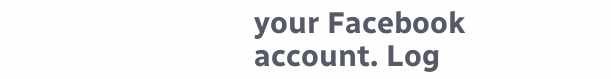your Facebook account. Log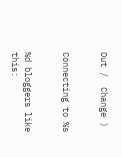Out /  Change )


Connecting to %s


%d bloggers like this: